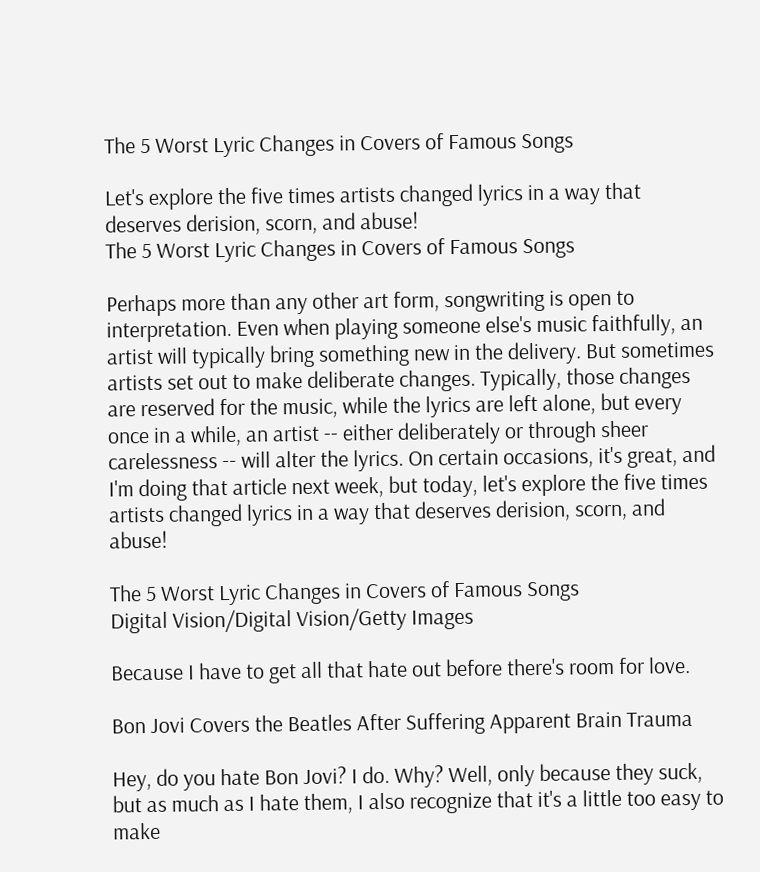The 5 Worst Lyric Changes in Covers of Famous Songs

Let's explore the five times artists changed lyrics in a way that deserves derision, scorn, and abuse!
The 5 Worst Lyric Changes in Covers of Famous Songs

Perhaps more than any other art form, songwriting is open to interpretation. Even when playing someone else's music faithfully, an artist will typically bring something new in the delivery. But sometimes artists set out to make deliberate changes. Typically, those changes are reserved for the music, while the lyrics are left alone, but every once in a while, an artist -- either deliberately or through sheer carelessness -- will alter the lyrics. On certain occasions, it's great, and I'm doing that article next week, but today, let's explore the five times artists changed lyrics in a way that deserves derision, scorn, and abuse!

The 5 Worst Lyric Changes in Covers of Famous Songs
Digital Vision/Digital Vision/Getty Images

Because I have to get all that hate out before there's room for love.

Bon Jovi Covers the Beatles After Suffering Apparent Brain Trauma

Hey, do you hate Bon Jovi? I do. Why? Well, only because they suck, but as much as I hate them, I also recognize that it's a little too easy to make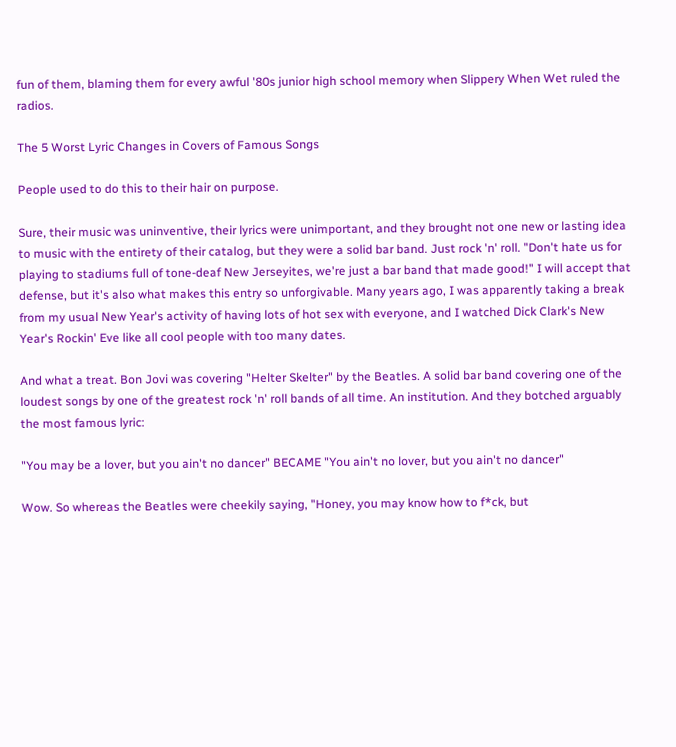fun of them, blaming them for every awful '80s junior high school memory when Slippery When Wet ruled the radios.

The 5 Worst Lyric Changes in Covers of Famous Songs

People used to do this to their hair on purpose.

Sure, their music was uninventive, their lyrics were unimportant, and they brought not one new or lasting idea to music with the entirety of their catalog, but they were a solid bar band. Just rock 'n' roll. "Don't hate us for playing to stadiums full of tone-deaf New Jerseyites, we're just a bar band that made good!" I will accept that defense, but it's also what makes this entry so unforgivable. Many years ago, I was apparently taking a break from my usual New Year's activity of having lots of hot sex with everyone, and I watched Dick Clark's New Year's Rockin' Eve like all cool people with too many dates.

And what a treat. Bon Jovi was covering "Helter Skelter" by the Beatles. A solid bar band covering one of the loudest songs by one of the greatest rock 'n' roll bands of all time. An institution. And they botched arguably the most famous lyric:

"You may be a lover, but you ain't no dancer" BECAME "You ain't no lover, but you ain't no dancer"

Wow. So whereas the Beatles were cheekily saying, "Honey, you may know how to f*ck, but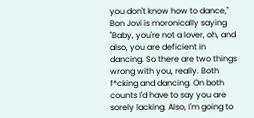you don't know how to dance," Bon Jovi is moronically saying "Baby, you're not a lover, oh, and also, you are deficient in dancing. So there are two things wrong with you, really. Both f*cking and dancing. On both counts I'd have to say you are sorely lacking. Also, I'm going to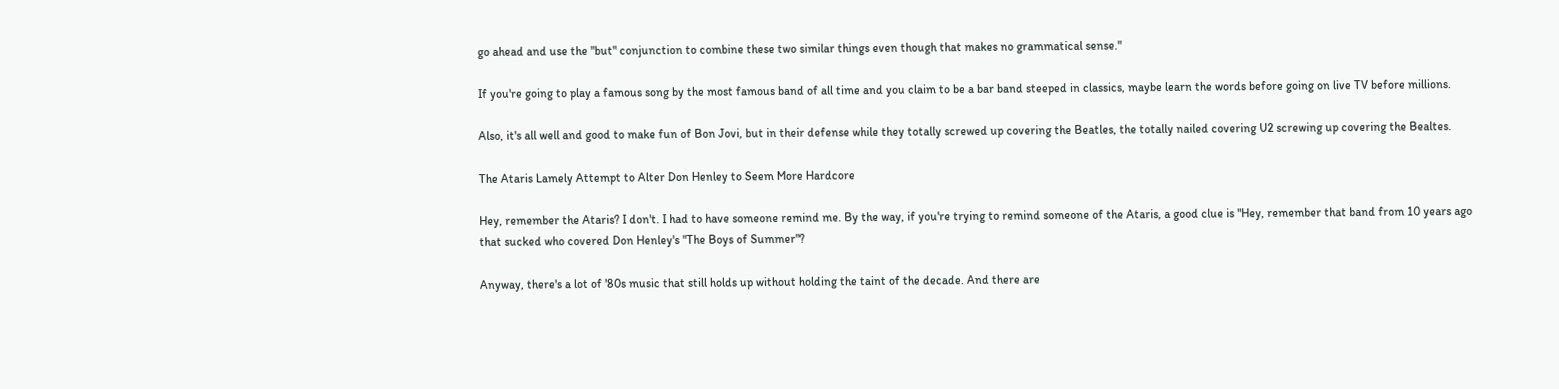go ahead and use the "but" conjunction to combine these two similar things even though that makes no grammatical sense."

If you're going to play a famous song by the most famous band of all time and you claim to be a bar band steeped in classics, maybe learn the words before going on live TV before millions.

Also, it's all well and good to make fun of Bon Jovi, but in their defense while they totally screwed up covering the Beatles, the totally nailed covering U2 screwing up covering the Bealtes.

The Ataris Lamely Attempt to Alter Don Henley to Seem More Hardcore

Hey, remember the Ataris? I don't. I had to have someone remind me. By the way, if you're trying to remind someone of the Ataris, a good clue is "Hey, remember that band from 10 years ago that sucked who covered Don Henley's "The Boys of Summer"?

Anyway, there's a lot of '80s music that still holds up without holding the taint of the decade. And there are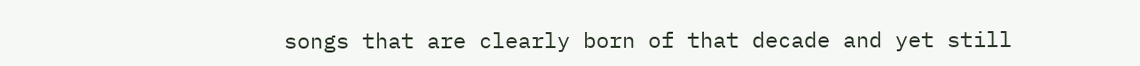songs that are clearly born of that decade and yet still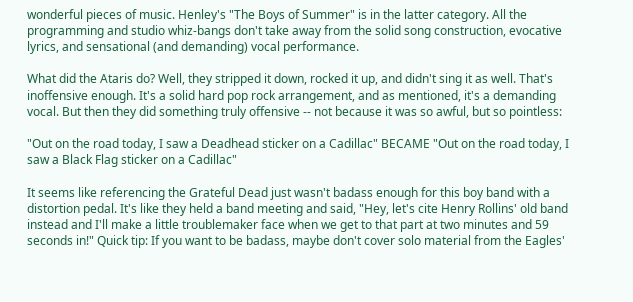wonderful pieces of music. Henley's "The Boys of Summer" is in the latter category. All the programming and studio whiz-bangs don't take away from the solid song construction, evocative lyrics, and sensational (and demanding) vocal performance.

What did the Ataris do? Well, they stripped it down, rocked it up, and didn't sing it as well. That's inoffensive enough. It's a solid hard pop rock arrangement, and as mentioned, it's a demanding vocal. But then they did something truly offensive -- not because it was so awful, but so pointless:

"Out on the road today, I saw a Deadhead sticker on a Cadillac" BECAME "Out on the road today, I saw a Black Flag sticker on a Cadillac"

It seems like referencing the Grateful Dead just wasn't badass enough for this boy band with a distortion pedal. It's like they held a band meeting and said, "Hey, let's cite Henry Rollins' old band instead and I'll make a little troublemaker face when we get to that part at two minutes and 59 seconds in!" Quick tip: If you want to be badass, maybe don't cover solo material from the Eagles'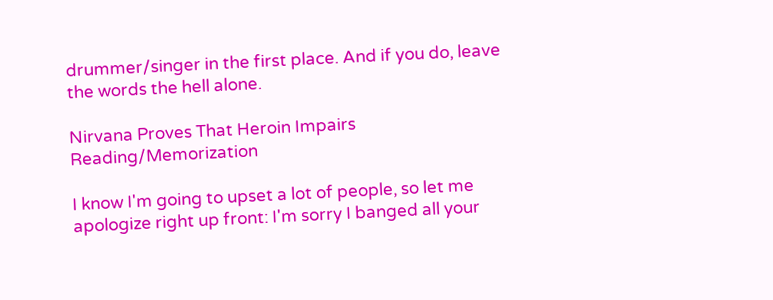drummer/singer in the first place. And if you do, leave the words the hell alone.

Nirvana Proves That Heroin Impairs Reading/Memorization

I know I'm going to upset a lot of people, so let me apologize right up front: I'm sorry I banged all your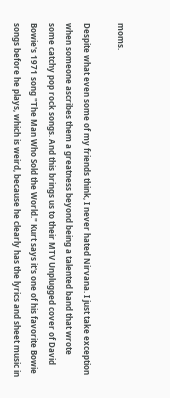moms.

Despite what even some of my friends think, I never hated Nirvana. I just take exception when someone ascribes them a greatness beyond being a talented band that wrote some catchy pop rock songs. And this brings us to their MTV Unplugged cover of David Bowie's 1971 song "The Man Who Sold the World." Kurt says it's one of his favorite Bowie songs before he plays, which is weird, because he clearly has the lyrics and sheet music in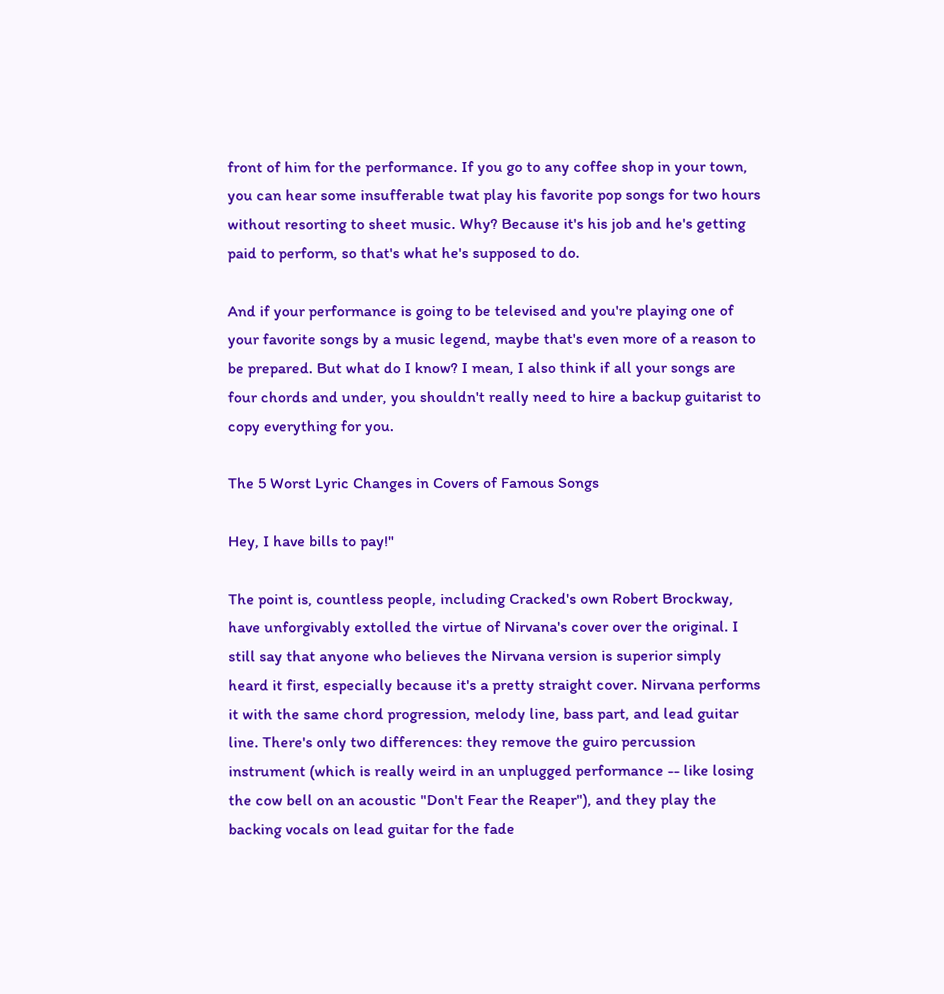front of him for the performance. If you go to any coffee shop in your town, you can hear some insufferable twat play his favorite pop songs for two hours without resorting to sheet music. Why? Because it's his job and he's getting paid to perform, so that's what he's supposed to do.

And if your performance is going to be televised and you're playing one of your favorite songs by a music legend, maybe that's even more of a reason to be prepared. But what do I know? I mean, I also think if all your songs are four chords and under, you shouldn't really need to hire a backup guitarist to copy everything for you.

The 5 Worst Lyric Changes in Covers of Famous Songs

Hey, I have bills to pay!"

The point is, countless people, including Cracked's own Robert Brockway, have unforgivably extolled the virtue of Nirvana's cover over the original. I still say that anyone who believes the Nirvana version is superior simply heard it first, especially because it's a pretty straight cover. Nirvana performs it with the same chord progression, melody line, bass part, and lead guitar line. There's only two differences: they remove the guiro percussion instrument (which is really weird in an unplugged performance -- like losing the cow bell on an acoustic "Don't Fear the Reaper"), and they play the backing vocals on lead guitar for the fade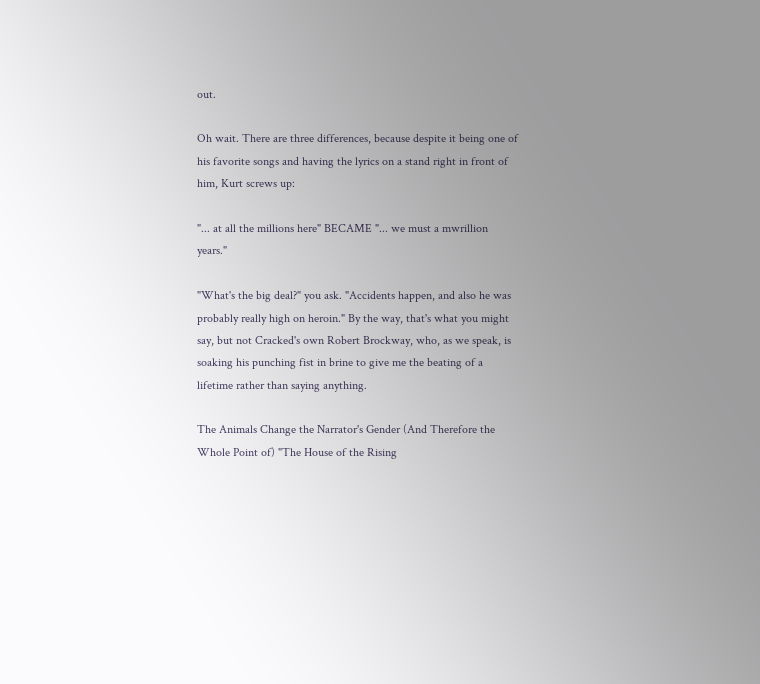out.

Oh wait. There are three differences, because despite it being one of his favorite songs and having the lyrics on a stand right in front of him, Kurt screws up:

"... at all the millions here" BECAME "... we must a mwrillion years."

"What's the big deal?" you ask. "Accidents happen, and also he was probably really high on heroin." By the way, that's what you might say, but not Cracked's own Robert Brockway, who, as we speak, is soaking his punching fist in brine to give me the beating of a lifetime rather than saying anything.

The Animals Change the Narrator's Gender (And Therefore the Whole Point of) "The House of the Rising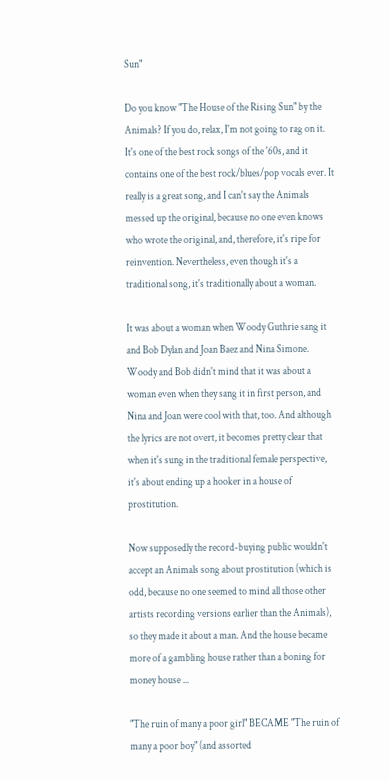Sun"

Do you know "The House of the Rising Sun" by the Animals? If you do, relax, I'm not going to rag on it. It's one of the best rock songs of the '60s, and it contains one of the best rock/blues/pop vocals ever. It really is a great song, and I can't say the Animals messed up the original, because no one even knows who wrote the original, and, therefore, it's ripe for reinvention. Nevertheless, even though it's a traditional song, it's traditionally about a woman.

It was about a woman when Woody Guthrie sang it and Bob Dylan and Joan Baez and Nina Simone. Woody and Bob didn't mind that it was about a woman even when they sang it in first person, and Nina and Joan were cool with that, too. And although the lyrics are not overt, it becomes pretty clear that when it's sung in the traditional female perspective, it's about ending up a hooker in a house of prostitution.

Now supposedly the record-buying public wouldn't accept an Animals song about prostitution (which is odd, because no one seemed to mind all those other artists recording versions earlier than the Animals), so they made it about a man. And the house became more of a gambling house rather than a boning for money house ...

"The ruin of many a poor girl" BECAME "The ruin of many a poor boy" (and assorted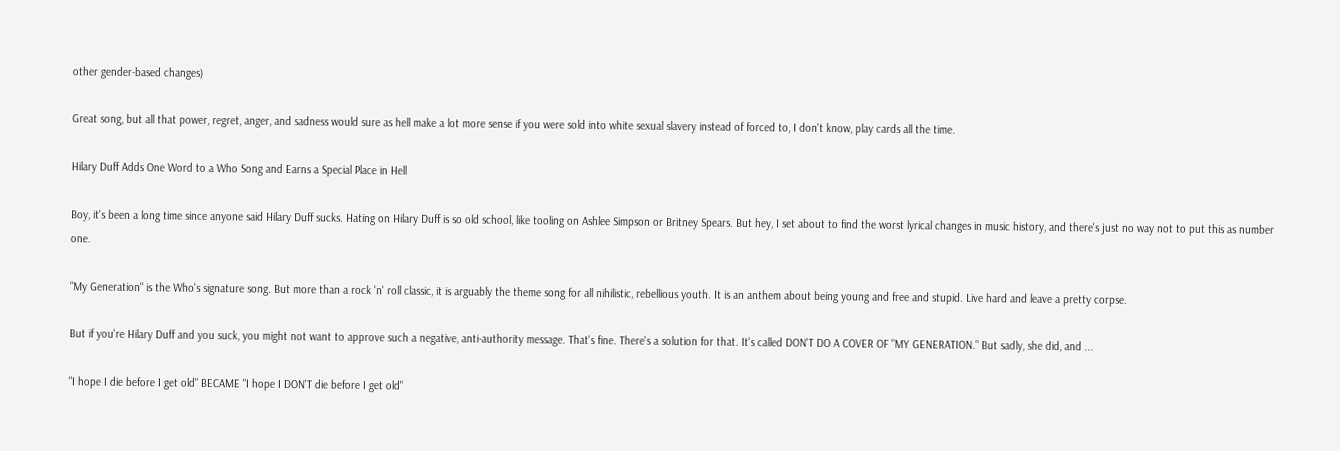other gender-based changes)

Great song, but all that power, regret, anger, and sadness would sure as hell make a lot more sense if you were sold into white sexual slavery instead of forced to, I don't know, play cards all the time.

Hilary Duff Adds One Word to a Who Song and Earns a Special Place in Hell

Boy, it's been a long time since anyone said Hilary Duff sucks. Hating on Hilary Duff is so old school, like tooling on Ashlee Simpson or Britney Spears. But hey, I set about to find the worst lyrical changes in music history, and there's just no way not to put this as number one.

"My Generation" is the Who's signature song. But more than a rock 'n' roll classic, it is arguably the theme song for all nihilistic, rebellious youth. It is an anthem about being young and free and stupid. Live hard and leave a pretty corpse.

But if you're Hilary Duff and you suck, you might not want to approve such a negative, anti-authority message. That's fine. There's a solution for that. It's called DON'T DO A COVER OF "MY GENERATION." But sadly, she did, and ...

"I hope I die before I get old" BECAME "I hope I DON'T die before I get old"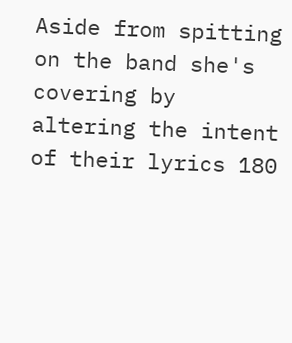Aside from spitting on the band she's covering by altering the intent of their lyrics 180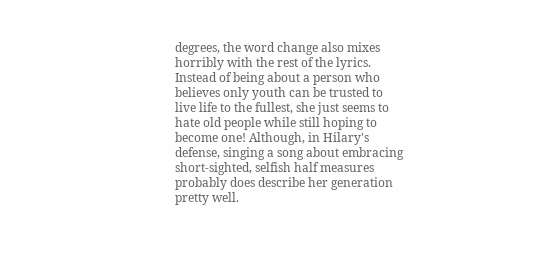degrees, the word change also mixes horribly with the rest of the lyrics. Instead of being about a person who believes only youth can be trusted to live life to the fullest, she just seems to hate old people while still hoping to become one! Although, in Hilary's defense, singing a song about embracing short-sighted, selfish half measures probably does describe her generation pretty well.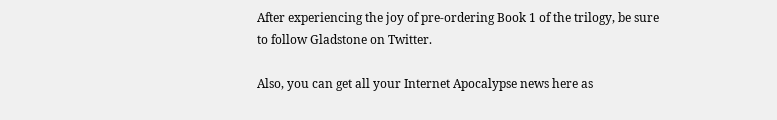After experiencing the joy of pre-ordering Book 1 of the trilogy, be sure to follow Gladstone on Twitter.

Also, you can get all your Internet Apocalypse news here as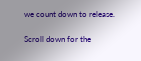we count down to release.

Scroll down for the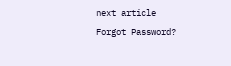next article
Forgot Password?